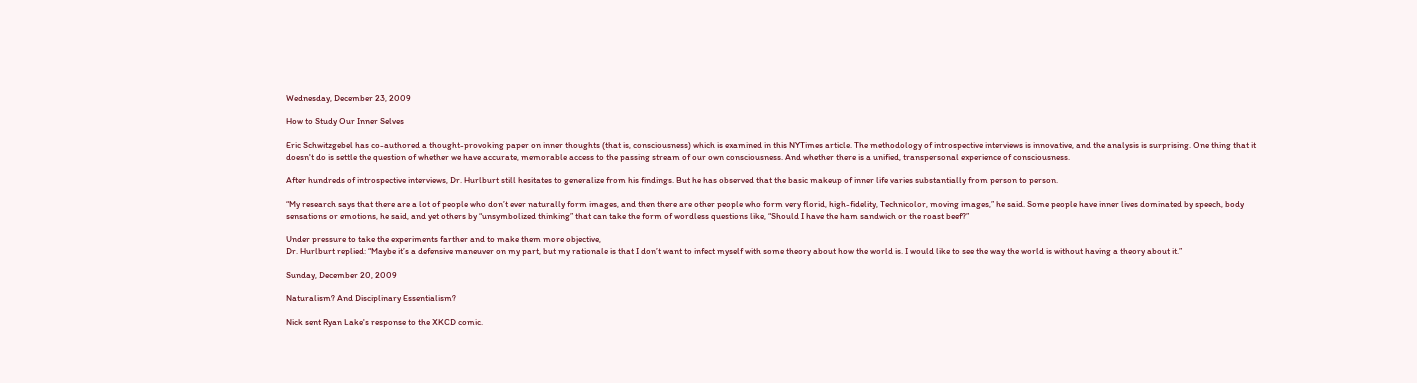Wednesday, December 23, 2009

How to Study Our Inner Selves

Eric Schwitzgebel has co-authored a thought-provoking paper on inner thoughts (that is, consciousness) which is examined in this NYTimes article. The methodology of introspective interviews is innovative, and the analysis is surprising. One thing that it doesn't do is settle the question of whether we have accurate, memorable access to the passing stream of our own consciousness. And whether there is a unified, transpersonal experience of consciousness.

After hundreds of introspective interviews, Dr. Hurlburt still hesitates to generalize from his findings. But he has observed that the basic makeup of inner life varies substantially from person to person.

“My research says that there are a lot of people who don’t ever naturally form images, and then there are other people who form very florid, high-fidelity, Technicolor, moving images,” he said. Some people have inner lives dominated by speech, body sensations or emotions, he said, and yet others by “unsymbolized thinking” that can take the form of wordless questions like, “Should I have the ham sandwich or the roast beef?”

Under pressure to take the experiments farther and to make them more objective,
Dr. Hurlburt replied: “Maybe it’s a defensive maneuver on my part, but my rationale is that I don’t want to infect myself with some theory about how the world is. I would like to see the way the world is without having a theory about it.”

Sunday, December 20, 2009

Naturalism? And Disciplinary Essentialism?

Nick sent Ryan Lake's response to the XKCD comic.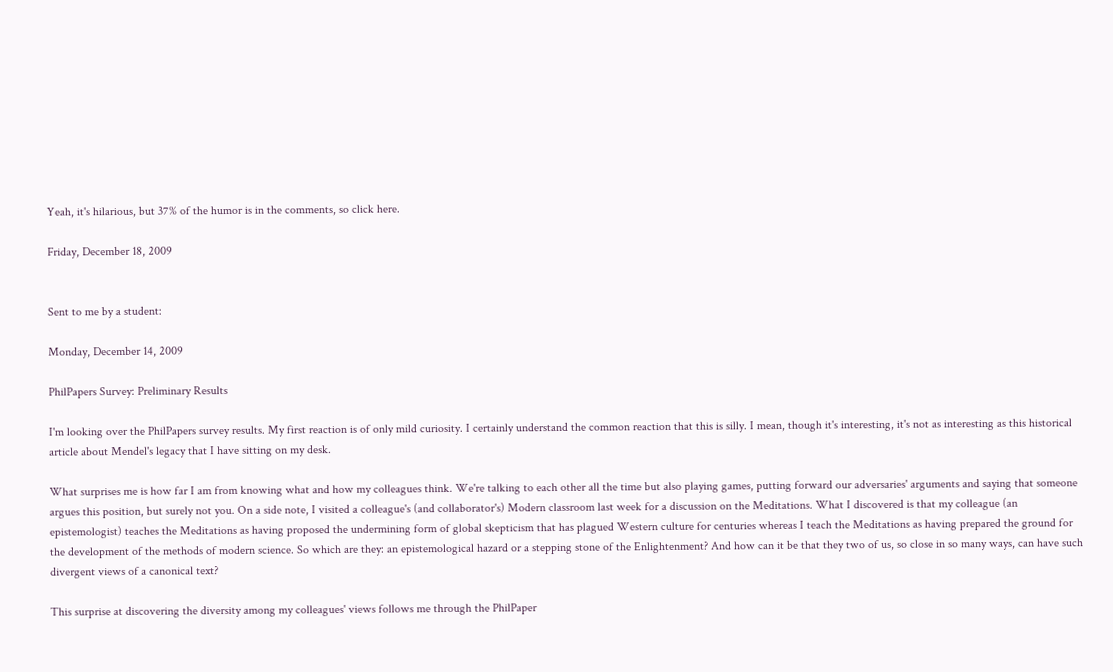Yeah, it's hilarious, but 37% of the humor is in the comments, so click here.

Friday, December 18, 2009


Sent to me by a student:

Monday, December 14, 2009

PhilPapers Survey: Preliminary Results

I'm looking over the PhilPapers survey results. My first reaction is of only mild curiosity. I certainly understand the common reaction that this is silly. I mean, though it's interesting, it's not as interesting as this historical article about Mendel's legacy that I have sitting on my desk.

What surprises me is how far I am from knowing what and how my colleagues think. We're talking to each other all the time but also playing games, putting forward our adversaries' arguments and saying that someone argues this position, but surely not you. On a side note, I visited a colleague's (and collaborator's) Modern classroom last week for a discussion on the Meditations. What I discovered is that my colleague (an epistemologist) teaches the Meditations as having proposed the undermining form of global skepticism that has plagued Western culture for centuries whereas I teach the Meditations as having prepared the ground for the development of the methods of modern science. So which are they: an epistemological hazard or a stepping stone of the Enlightenment? And how can it be that they two of us, so close in so many ways, can have such divergent views of a canonical text?

This surprise at discovering the diversity among my colleagues' views follows me through the PhilPaper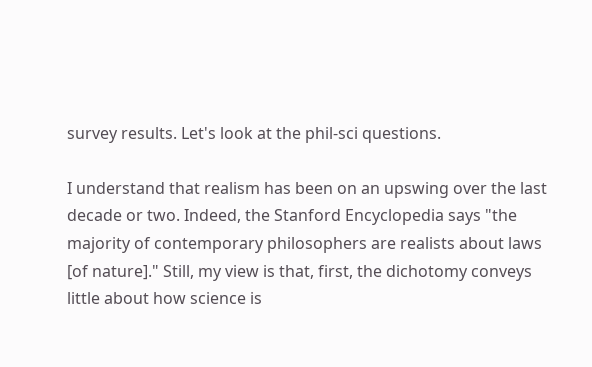survey results. Let's look at the phil-sci questions.

I understand that realism has been on an upswing over the last decade or two. Indeed, the Stanford Encyclopedia says "the majority of contemporary philosophers are realists about laws [of nature]." Still, my view is that, first, the dichotomy conveys little about how science is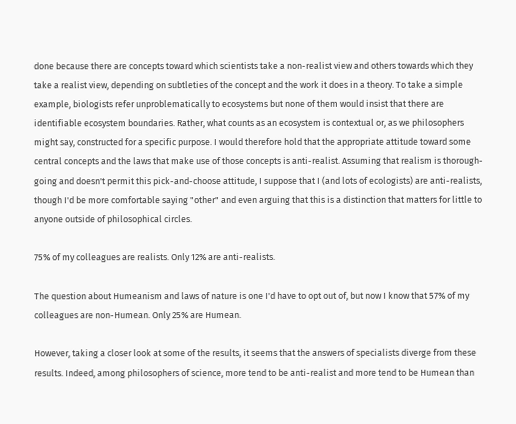done because there are concepts toward which scientists take a non-realist view and others towards which they take a realist view, depending on subtleties of the concept and the work it does in a theory. To take a simple example, biologists refer unproblematically to ecosystems but none of them would insist that there are identifiable ecosystem boundaries. Rather, what counts as an ecosystem is contextual or, as we philosophers might say, constructed for a specific purpose. I would therefore hold that the appropriate attitude toward some central concepts and the laws that make use of those concepts is anti-realist. Assuming that realism is thorough-going and doesn't permit this pick-and-choose attitude, I suppose that I (and lots of ecologists) are anti-realists, though I'd be more comfortable saying "other" and even arguing that this is a distinction that matters for little to anyone outside of philosophical circles.

75% of my colleagues are realists. Only 12% are anti-realists.

The question about Humeanism and laws of nature is one I'd have to opt out of, but now I know that 57% of my colleagues are non-Humean. Only 25% are Humean.

However, taking a closer look at some of the results, it seems that the answers of specialists diverge from these results. Indeed, among philosophers of science, more tend to be anti-realist and more tend to be Humean than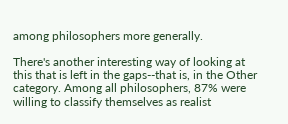among philosophers more generally.

There's another interesting way of looking at this that is left in the gaps--that is, in the Other category. Among all philosophers, 87% were willing to classify themselves as realist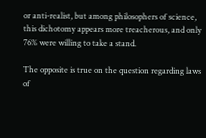or anti-realist, but among philosophers of science, this dichotomy appears more treacherous, and only 76% were willing to take a stand.

The opposite is true on the question regarding laws of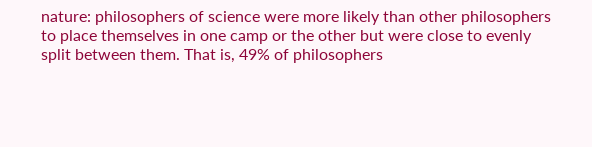nature: philosophers of science were more likely than other philosophers to place themselves in one camp or the other but were close to evenly split between them. That is, 49% of philosophers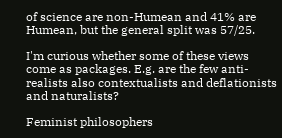of science are non-Humean and 41% are Humean, but the general split was 57/25.

I'm curious whether some of these views come as packages. E.g. are the few anti-realists also contextualists and deflationists and naturalists?

Feminist philosophers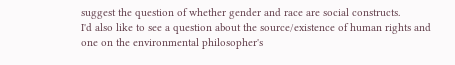suggest the question of whether gender and race are social constructs.
I'd also like to see a question about the source/existence of human rights and one on the environmental philosopher's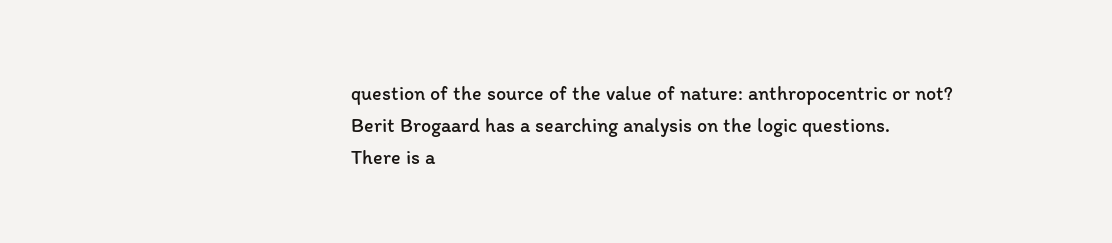question of the source of the value of nature: anthropocentric or not?
Berit Brogaard has a searching analysis on the logic questions.
There is a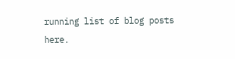running list of blog posts here.